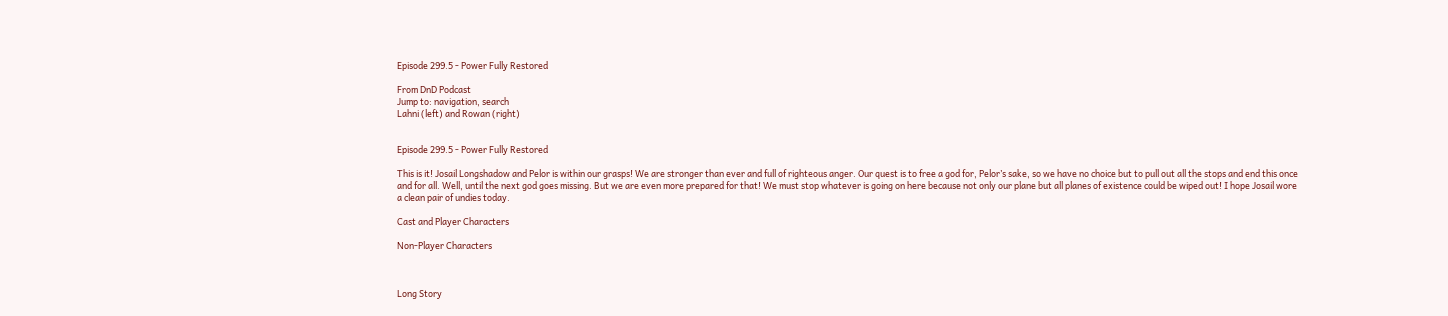Episode 299.5 - Power Fully Restored

From DnD Podcast
Jump to: navigation, search
Lahni (left) and Rowan (right)


Episode 299.5 - Power Fully Restored

This is it! Josail Longshadow and Pelor is within our grasps! We are stronger than ever and full of righteous anger. Our quest is to free a god for, Pelor’s sake, so we have no choice but to pull out all the stops and end this once and for all. Well, until the next god goes missing. But we are even more prepared for that! We must stop whatever is going on here because not only our plane but all planes of existence could be wiped out! I hope Josail wore a clean pair of undies today.

Cast and Player Characters

Non-Player Characters



Long Story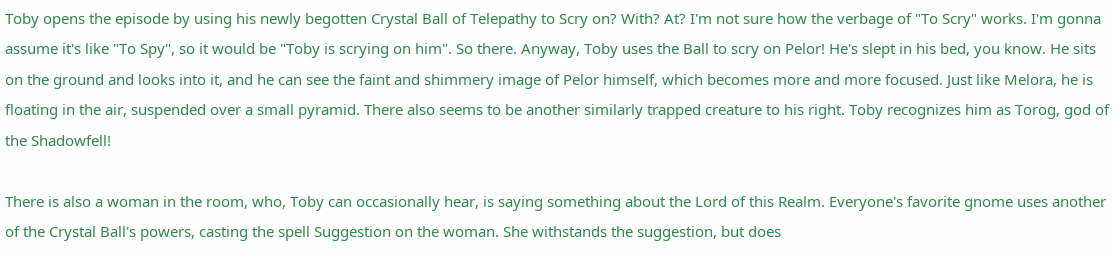Toby opens the episode by using his newly begotten Crystal Ball of Telepathy to Scry on? With? At? I'm not sure how the verbage of "To Scry" works. I'm gonna assume it's like "To Spy", so it would be "Toby is scrying on him". So there. Anyway, Toby uses the Ball to scry on Pelor! He's slept in his bed, you know. He sits on the ground and looks into it, and he can see the faint and shimmery image of Pelor himself, which becomes more and more focused. Just like Melora, he is floating in the air, suspended over a small pyramid. There also seems to be another similarly trapped creature to his right. Toby recognizes him as Torog, god of the Shadowfell!

There is also a woman in the room, who, Toby can occasionally hear, is saying something about the Lord of this Realm. Everyone's favorite gnome uses another of the Crystal Ball's powers, casting the spell Suggestion on the woman. She withstands the suggestion, but does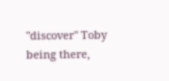"discover" Toby being there,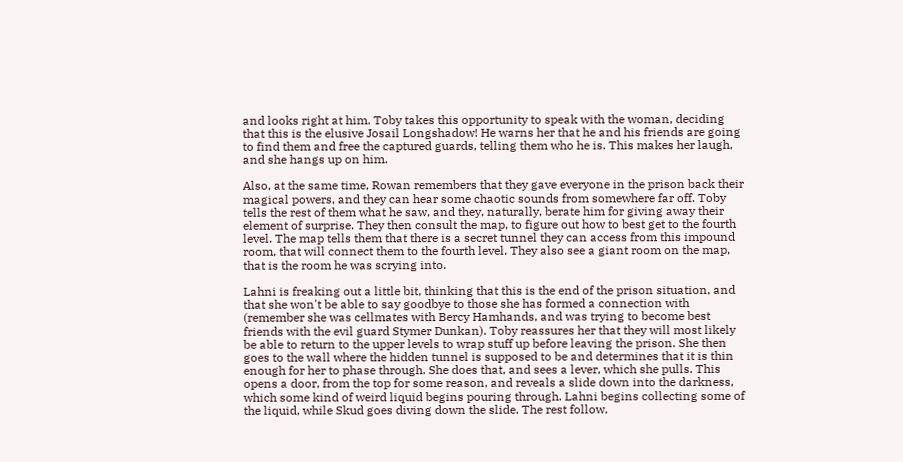and looks right at him. Toby takes this opportunity to speak with the woman, deciding that this is the elusive Josail Longshadow! He warns her that he and his friends are going to find them and free the captured guards, telling them who he is. This makes her laugh, and she hangs up on him.

Also, at the same time, Rowan remembers that they gave everyone in the prison back their magical powers, and they can hear some chaotic sounds from somewhere far off. Toby tells the rest of them what he saw, and they, naturally, berate him for giving away their element of surprise. They then consult the map, to figure out how to best get to the fourth level. The map tells them that there is a secret tunnel they can access from this impound room, that will connect them to the fourth level. They also see a giant room on the map, that is the room he was scrying into.

Lahni is freaking out a little bit, thinking that this is the end of the prison situation, and that she won't be able to say goodbye to those she has formed a connection with (remember she was cellmates with Bercy Hamhands, and was trying to become best friends with the evil guard Stymer Dunkan). Toby reassures her that they will most likely be able to return to the upper levels to wrap stuff up before leaving the prison. She then goes to the wall where the hidden tunnel is supposed to be and determines that it is thin enough for her to phase through. She does that, and sees a lever, which she pulls. This opens a door, from the top for some reason, and reveals a slide down into the darkness, which some kind of weird liquid begins pouring through. Lahni begins collecting some of the liquid, while Skud goes diving down the slide. The rest follow.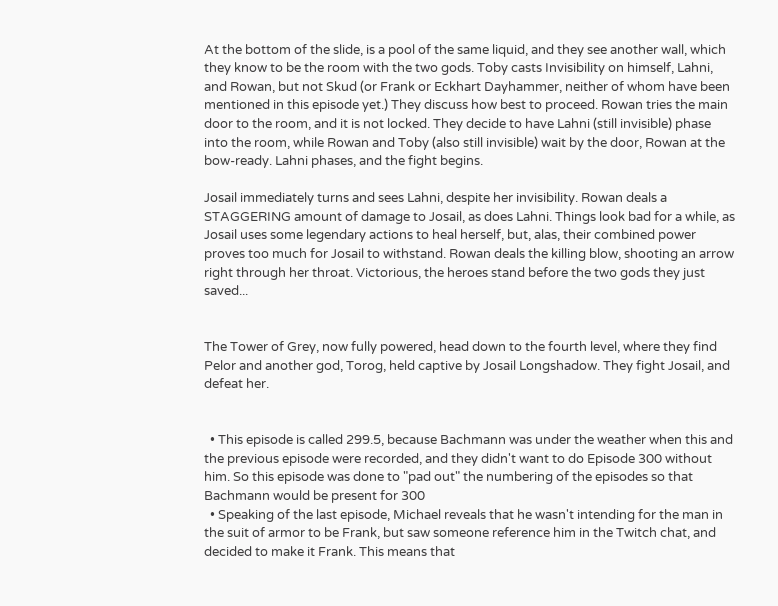At the bottom of the slide, is a pool of the same liquid, and they see another wall, which they know to be the room with the two gods. Toby casts Invisibility on himself, Lahni, and Rowan, but not Skud (or Frank or Eckhart Dayhammer, neither of whom have been mentioned in this episode yet.) They discuss how best to proceed. Rowan tries the main door to the room, and it is not locked. They decide to have Lahni (still invisible) phase into the room, while Rowan and Toby (also still invisible) wait by the door, Rowan at the bow-ready. Lahni phases, and the fight begins.

Josail immediately turns and sees Lahni, despite her invisibility. Rowan deals a STAGGERING amount of damage to Josail, as does Lahni. Things look bad for a while, as Josail uses some legendary actions to heal herself, but, alas, their combined power proves too much for Josail to withstand. Rowan deals the killing blow, shooting an arrow right through her throat. Victorious, the heroes stand before the two gods they just saved...


The Tower of Grey, now fully powered, head down to the fourth level, where they find Pelor and another god, Torog, held captive by Josail Longshadow. They fight Josail, and defeat her.


  • This episode is called 299.5, because Bachmann was under the weather when this and the previous episode were recorded, and they didn't want to do Episode 300 without him. So this episode was done to "pad out" the numbering of the episodes so that Bachmann would be present for 300
  • Speaking of the last episode, Michael reveals that he wasn't intending for the man in the suit of armor to be Frank, but saw someone reference him in the Twitch chat, and decided to make it Frank. This means that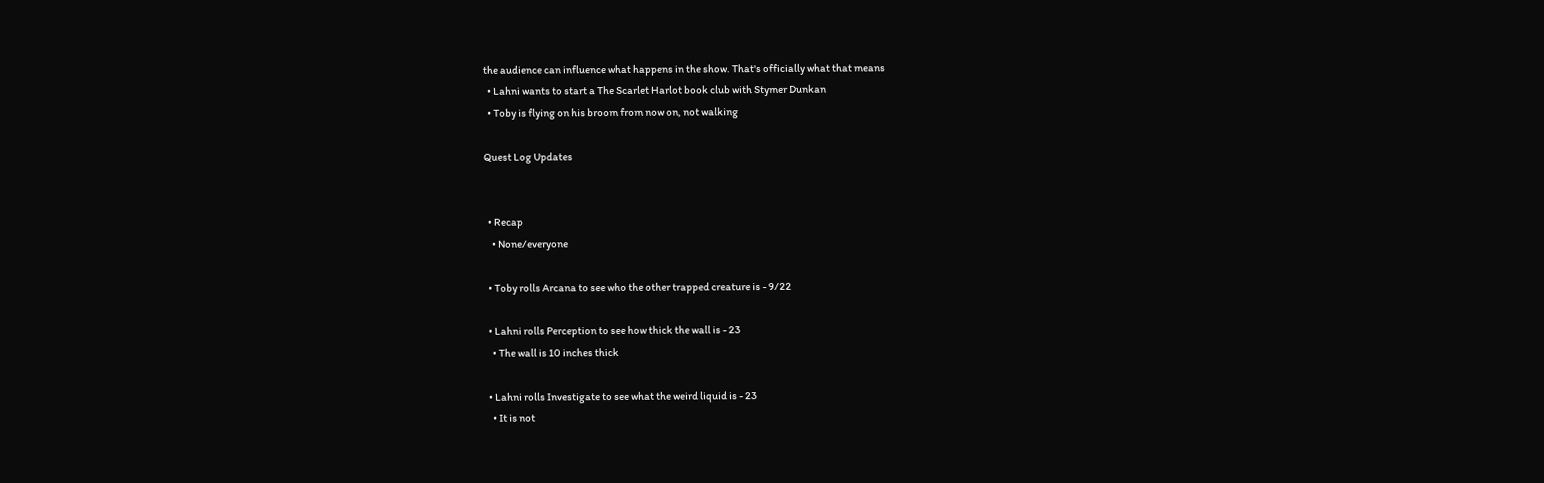the audience can influence what happens in the show. That's officially what that means
  • Lahni wants to start a The Scarlet Harlot book club with Stymer Dunkan
  • Toby is flying on his broom from now on, not walking

Quest Log Updates


  • Recap
    • None/everyone

  • Toby rolls Arcana to see who the other trapped creature is - 9/22

  • Lahni rolls Perception to see how thick the wall is - 23
    • The wall is 10 inches thick

  • Lahni rolls Investigate to see what the weird liquid is - 23
    • It is not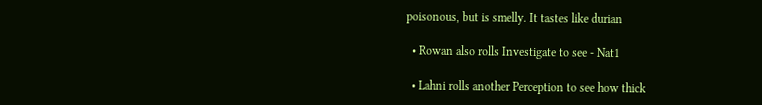poisonous, but is smelly. It tastes like durian

  • Rowan also rolls Investigate to see - Nat1

  • Lahni rolls another Perception to see how thick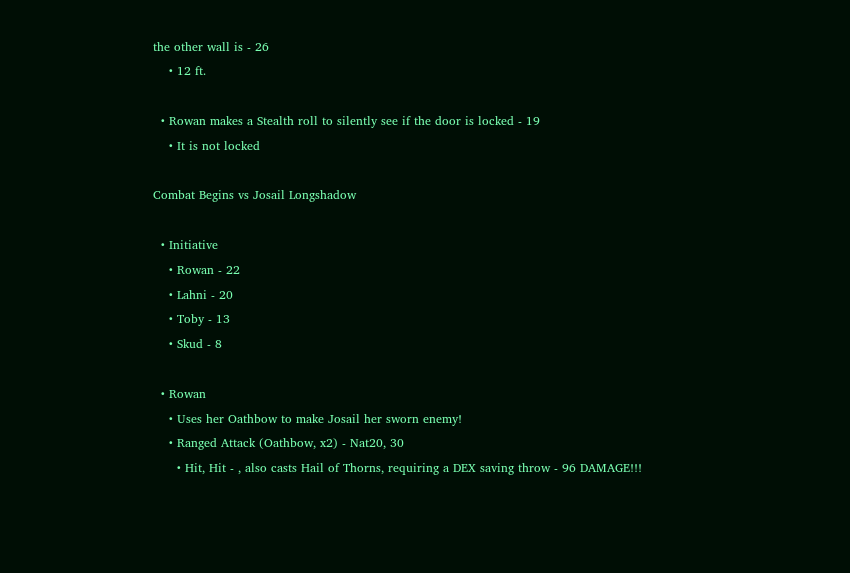the other wall is - 26
    • 12 ft.

  • Rowan makes a Stealth roll to silently see if the door is locked - 19
    • It is not locked

Combat Begins vs Josail Longshadow

  • Initiative
    • Rowan - 22
    • Lahni - 20
    • Toby - 13
    • Skud - 8

  • Rowan
    • Uses her Oathbow to make Josail her sworn enemy!
    • Ranged Attack (Oathbow, x2) - Nat20, 30
      • Hit, Hit - , also casts Hail of Thorns, requiring a DEX saving throw - 96 DAMAGE!!!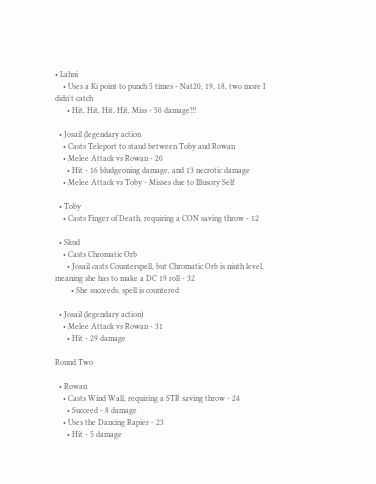• Lahni
    • Uses a Ki point to punch 5 times - Nat20, 19, 18, two more I didn't catch
      • Hit, Hit, Hit, Hit, Miss - 50 damage!!!

  • Josail (legendary action
    • Casts Teleport to stand between Toby and Rowan
    • Melee Attack vs Rowan - 20
      • Hit - 16 bludgeoning damage, and 13 necrotic damage
    • Melee Attack vs Toby - Misses due to Illusory Self

  • Toby
    • Casts Finger of Death, requiring a CON saving throw - 12

  • Skud
    • Casts Chromatic Orb
      • Josail casts Counterspell, but Chromatic Orb is ninth level, meaning she has to make a DC 19 roll - 32
        • She succeeds, spell is countered

  • Josail (legendary action)
    • Melee Attack vs Rowan - 31
      • Hit - 29 damage

Round Two

  • Rowan
    • Casts Wind Wall, requiring a STR saving throw - 24
      • Succeed - 8 damage
    • Uses the Dancing Rapier - 23
      • Hit - 5 damage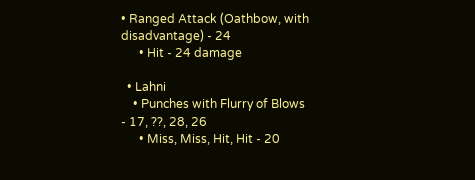• Ranged Attack (Oathbow, with disadvantage) - 24
      • Hit - 24 damage

  • Lahni
    • Punches with Flurry of Blows - 17, ??, 28, 26
      • Miss, Miss, Hit, Hit - 20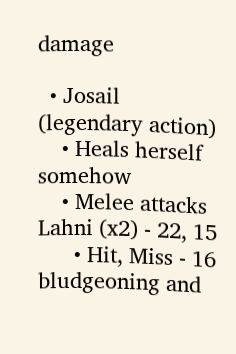damage

  • Josail (legendary action)
    • Heals herself somehow
    • Melee attacks Lahni (x2) - 22, 15
      • Hit, Miss - 16 bludgeoning and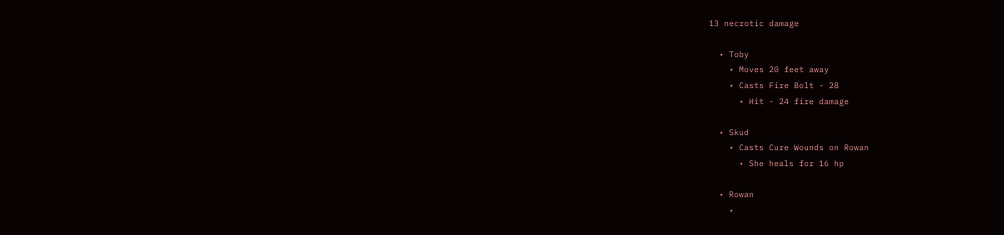13 necrotic damage

  • Toby
    • Moves 20 feet away
    • Casts Fire Bolt - 28
      • Hit - 24 fire damage

  • Skud
    • Casts Cure Wounds on Rowan
      • She heals for 16 hp

  • Rowan
    •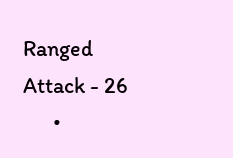Ranged Attack - 26
      •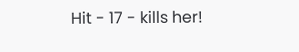Hit - 17 - kills her!